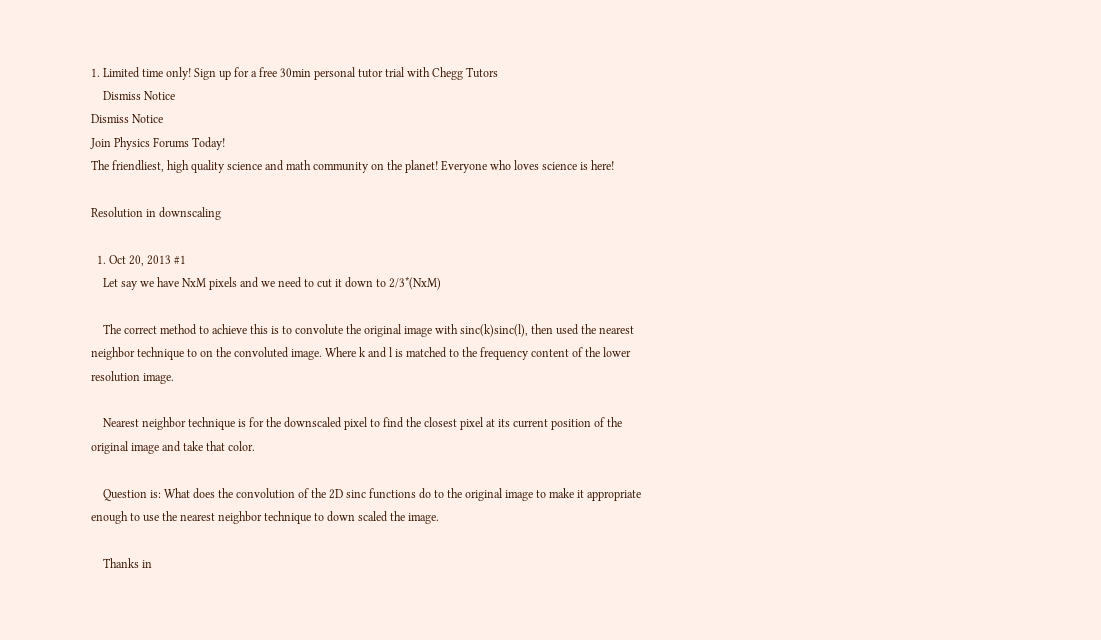1. Limited time only! Sign up for a free 30min personal tutor trial with Chegg Tutors
    Dismiss Notice
Dismiss Notice
Join Physics Forums Today!
The friendliest, high quality science and math community on the planet! Everyone who loves science is here!

Resolution in downscaling

  1. Oct 20, 2013 #1
    Let say we have NxM pixels and we need to cut it down to 2/3*(NxM)

    The correct method to achieve this is to convolute the original image with sinc(k)sinc(l), then used the nearest neighbor technique to on the convoluted image. Where k and l is matched to the frequency content of the lower resolution image.

    Nearest neighbor technique is for the downscaled pixel to find the closest pixel at its current position of the original image and take that color.

    Question is: What does the convolution of the 2D sinc functions do to the original image to make it appropriate enough to use the nearest neighbor technique to down scaled the image.

    Thanks in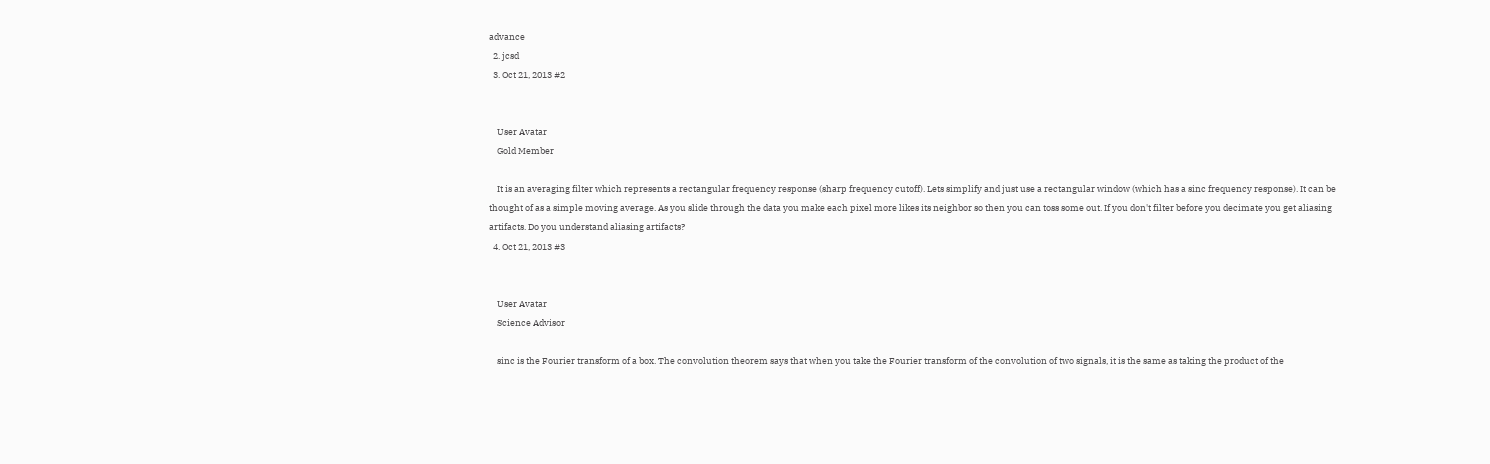advance
  2. jcsd
  3. Oct 21, 2013 #2


    User Avatar
    Gold Member

    It is an averaging filter which represents a rectangular frequency response (sharp frequency cutoff). Lets simplify and just use a rectangular window (which has a sinc frequency response). It can be thought of as a simple moving average. As you slide through the data you make each pixel more likes its neighbor so then you can toss some out. If you don't filter before you decimate you get aliasing artifacts. Do you understand aliasing artifacts?
  4. Oct 21, 2013 #3


    User Avatar
    Science Advisor

    sinc is the Fourier transform of a box. The convolution theorem says that when you take the Fourier transform of the convolution of two signals, it is the same as taking the product of the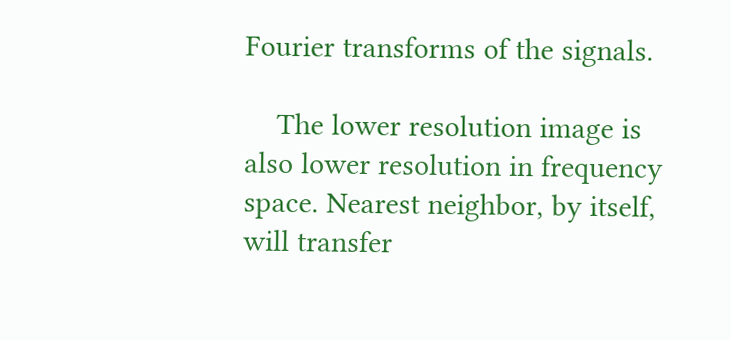Fourier transforms of the signals.

    The lower resolution image is also lower resolution in frequency space. Nearest neighbor, by itself, will transfer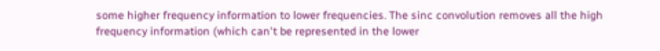some higher frequency information to lower frequencies. The sinc convolution removes all the high frequency information (which can't be represented in the lower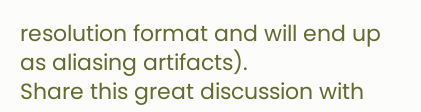resolution format and will end up as aliasing artifacts).
Share this great discussion with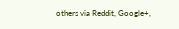others via Reddit, Google+,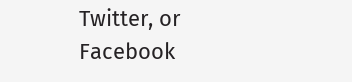Twitter, or Facebook